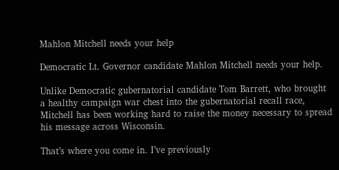Mahlon Mitchell needs your help

Democratic Lt. Governor candidate Mahlon Mitchell needs your help.

Unlike Democratic gubernatorial candidate Tom Barrett, who brought a healthy campaign war chest into the gubernatorial recall race, Mitchell has been working hard to raise the money necessary to spread his message across Wisconsin.

That’s where you come in. I’ve previously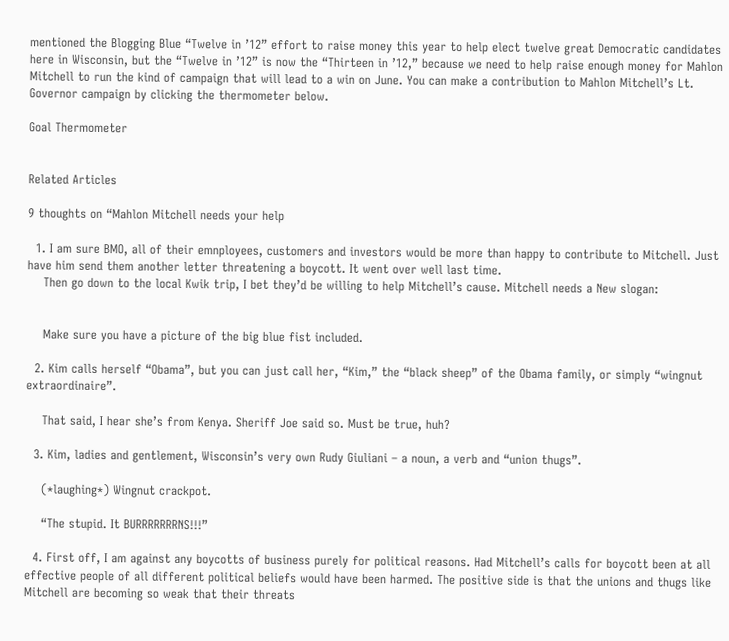mentioned the Blogging Blue “Twelve in ’12” effort to raise money this year to help elect twelve great Democratic candidates here in Wisconsin, but the “Twelve in ’12” is now the “Thirteen in ’12,” because we need to help raise enough money for Mahlon Mitchell to run the kind of campaign that will lead to a win on June. You can make a contribution to Mahlon Mitchell’s Lt. Governor campaign by clicking the thermometer below.

Goal Thermometer


Related Articles

9 thoughts on “Mahlon Mitchell needs your help

  1. I am sure BMO, all of their emnployees, customers and investors would be more than happy to contribute to Mitchell. Just have him send them another letter threatening a boycott. It went over well last time.
    Then go down to the local Kwik trip, I bet they’d be willing to help Mitchell’s cause. Mitchell needs a New slogan:


    Make sure you have a picture of the big blue fist included.

  2. Kim calls herself “Obama”, but you can just call her, “Kim,” the “black sheep” of the Obama family, or simply “wingnut extraordinaire”.

    That said, I hear she’s from Kenya. Sheriff Joe said so. Must be true, huh?

  3. Kim, ladies and gentlement, Wisconsin’s very own Rudy Giuliani – a noun, a verb and “union thugs”.

    (*laughing*) Wingnut crackpot.

    “The stupid. It BURRRRRRRNS!!!”

  4. First off, I am against any boycotts of business purely for political reasons. Had Mitchell’s calls for boycott been at all effective people of all different political beliefs would have been harmed. The positive side is that the unions and thugs like Mitchell are becoming so weak that their threats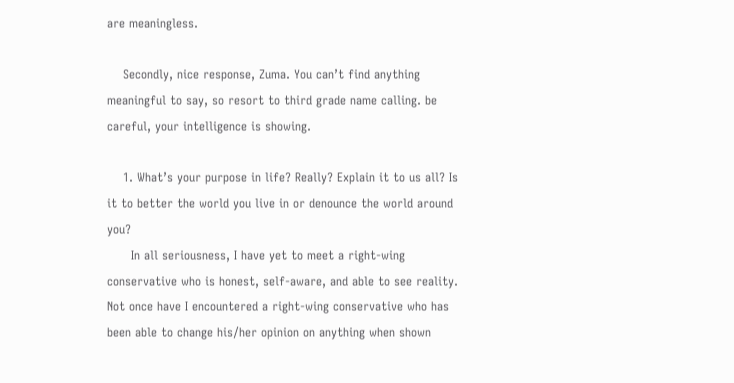are meaningless.

    Secondly, nice response, Zuma. You can’t find anything meaningful to say, so resort to third grade name calling. be careful, your intelligence is showing.

    1. What’s your purpose in life? Really? Explain it to us all? Is it to better the world you live in or denounce the world around you?
      In all seriousness, I have yet to meet a right-wing conservative who is honest, self-aware, and able to see reality. Not once have I encountered a right-wing conservative who has been able to change his/her opinion on anything when shown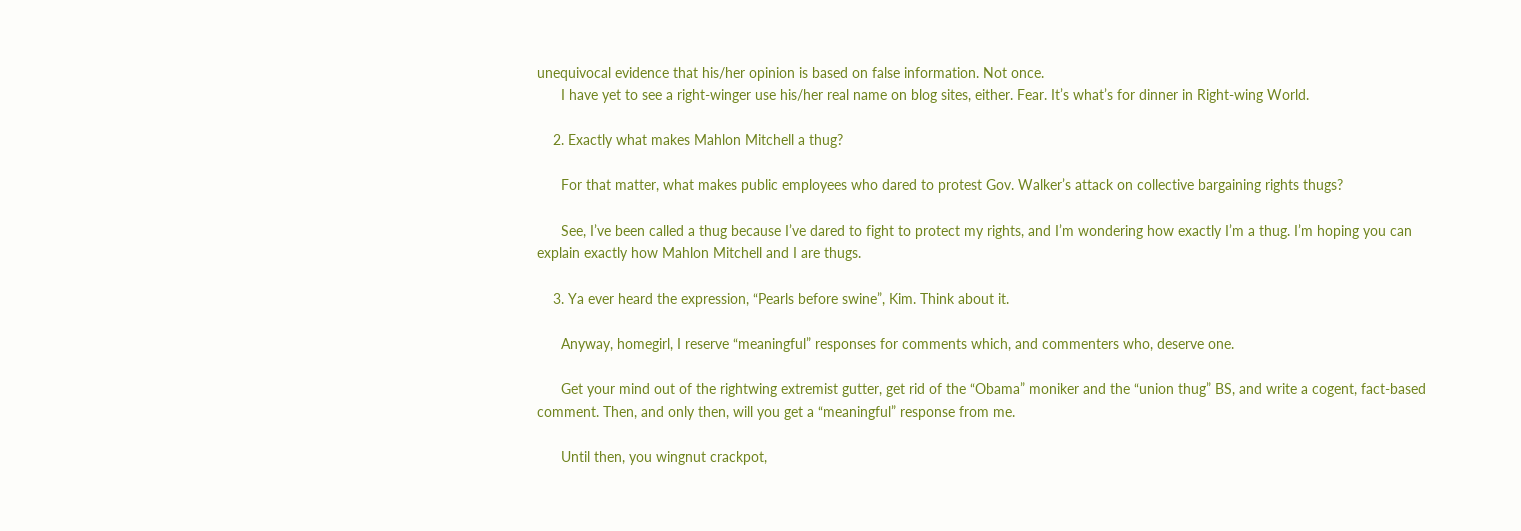unequivocal evidence that his/her opinion is based on false information. Not once.
      I have yet to see a right-winger use his/her real name on blog sites, either. Fear. It’s what’s for dinner in Right-wing World.

    2. Exactly what makes Mahlon Mitchell a thug?

      For that matter, what makes public employees who dared to protest Gov. Walker’s attack on collective bargaining rights thugs?

      See, I’ve been called a thug because I’ve dared to fight to protect my rights, and I’m wondering how exactly I’m a thug. I’m hoping you can explain exactly how Mahlon Mitchell and I are thugs.

    3. Ya ever heard the expression, “Pearls before swine”, Kim. Think about it.

      Anyway, homegirl, I reserve “meaningful” responses for comments which, and commenters who, deserve one.

      Get your mind out of the rightwing extremist gutter, get rid of the “Obama” moniker and the “union thug” BS, and write a cogent, fact-based comment. Then, and only then, will you get a “meaningful” response from me.

      Until then, you wingnut crackpot,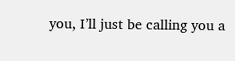you, I’ll just be calling you a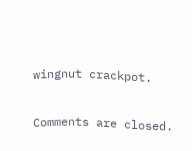wingnut crackpot.

Comments are closed.